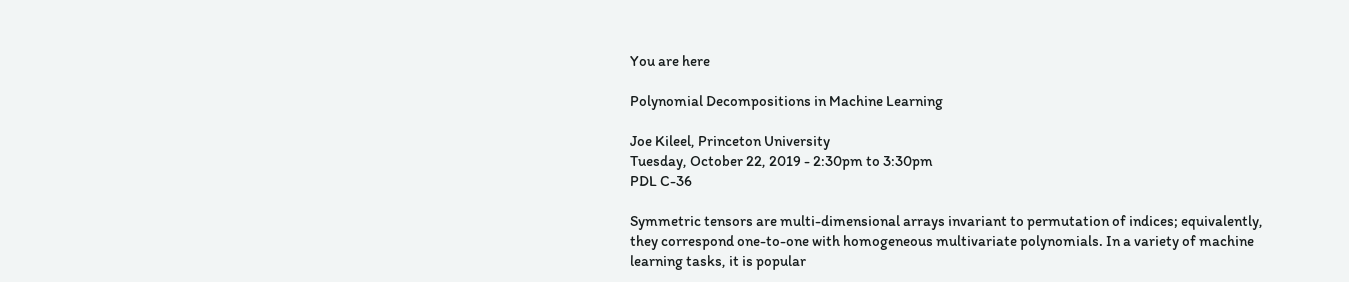You are here

Polynomial Decompositions in Machine Learning

Joe Kileel, Princeton University
Tuesday, October 22, 2019 - 2:30pm to 3:30pm
PDL C-36

Symmetric tensors are multi-dimensional arrays invariant to permutation of indices; equivalently, they correspond one-to-one with homogeneous multivariate polynomials. In a variety of machine learning tasks, it is popular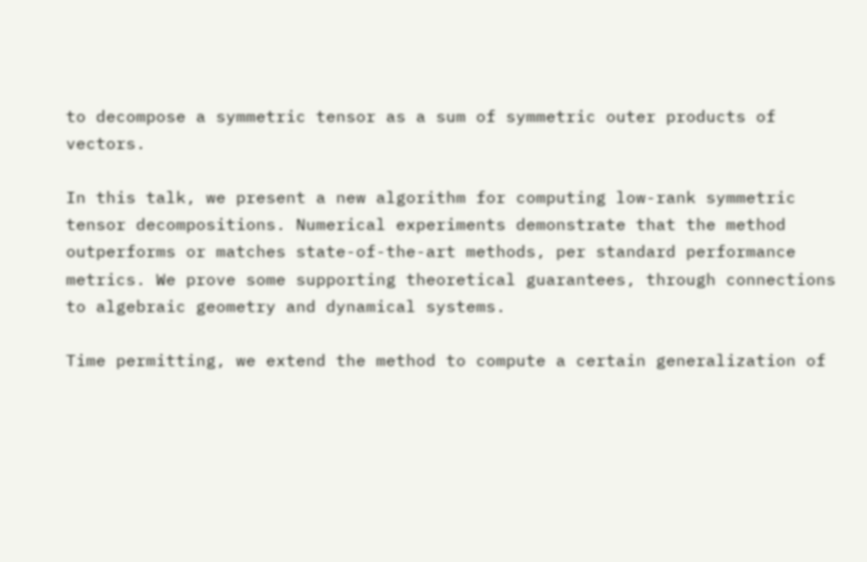to decompose a symmetric tensor as a sum of symmetric outer products of vectors.

In this talk, we present a new algorithm for computing low-rank symmetric tensor decompositions. Numerical experiments demonstrate that the method outperforms or matches state-of-the-art methods, per standard performance metrics. We prove some supporting theoretical guarantees, through connections to algebraic geometry and dynamical systems.

Time permitting, we extend the method to compute a certain generalization of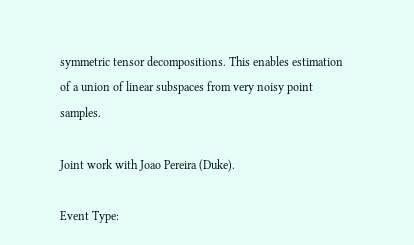symmetric tensor decompositions. This enables estimation of a union of linear subspaces from very noisy point samples.

Joint work with Joao Pereira (Duke).

Event Type: